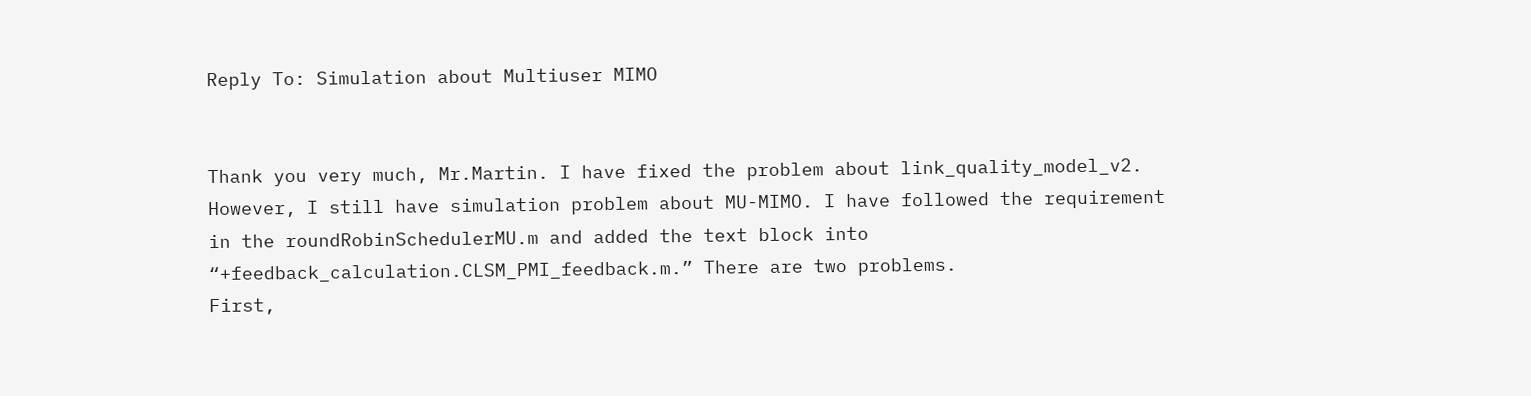Reply To: Simulation about Multiuser MIMO


Thank you very much, Mr.Martin. I have fixed the problem about link_quality_model_v2.
However, I still have simulation problem about MU-MIMO. I have followed the requirement in the roundRobinSchedulerMU.m and added the text block into “+feedback_calculation.CLSM_PMI_feedback.m.” There are two problems.
First,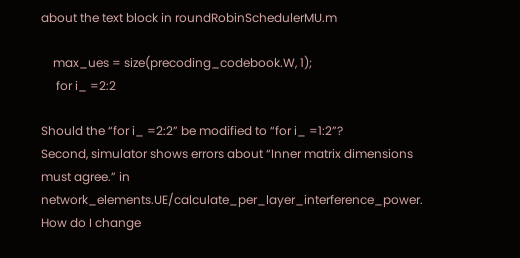about the text block in roundRobinSchedulerMU.m

    max_ues = size(precoding_codebook.W, 1);
     for i_ =2:2

Should the “for i_ =2:2” be modified to “for i_ =1:2”?
Second, simulator shows errors about “Inner matrix dimensions must agree.” in network_elements.UE/calculate_per_layer_interference_power. How do I change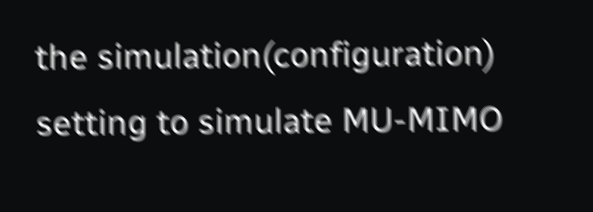the simulation(configuration) setting to simulate MU-MIMO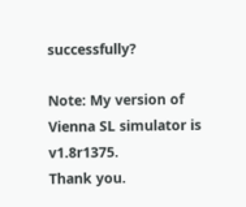successfully?

Note: My version of Vienna SL simulator is v1.8r1375.
Thank you.